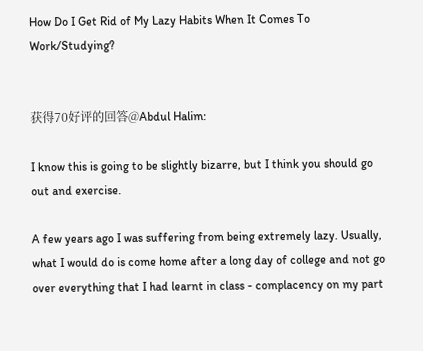How Do I Get Rid of My Lazy Habits When It Comes To Work/Studying?


获得70好评的回答@Abdul Halim:

I know this is going to be slightly bizarre, but I think you should go out and exercise.

A few years ago I was suffering from being extremely lazy. Usually, what I would do is come home after a long day of college and not go over everything that I had learnt in class - complacency on my part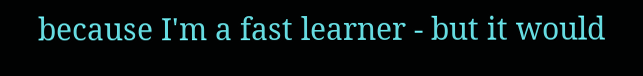because I'm a fast learner - but it would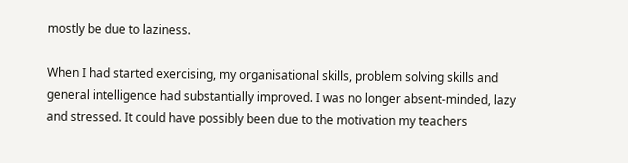mostly be due to laziness.

When I had started exercising, my organisational skills, problem solving skills and general intelligence had substantially improved. I was no longer absent-minded, lazy and stressed. It could have possibly been due to the motivation my teachers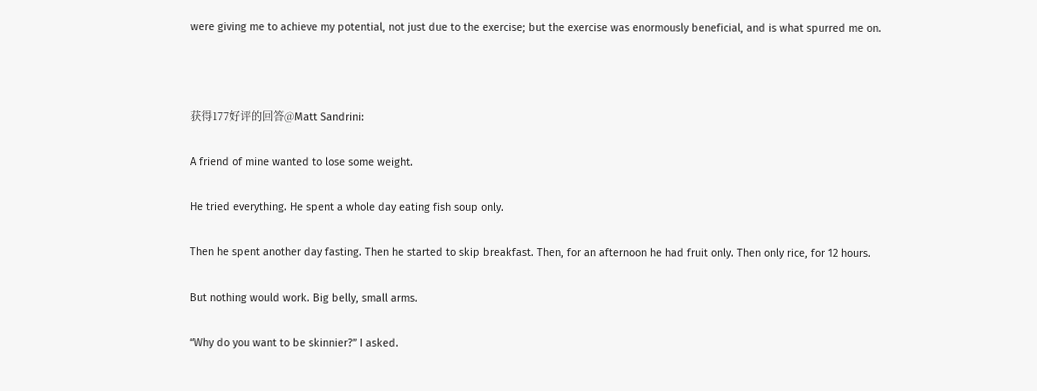were giving me to achieve my potential, not just due to the exercise; but the exercise was enormously beneficial, and is what spurred me on.



获得177好评的回答@Matt Sandrini:

A friend of mine wanted to lose some weight.

He tried everything. He spent a whole day eating fish soup only.

Then he spent another day fasting. Then he started to skip breakfast. Then, for an afternoon he had fruit only. Then only rice, for 12 hours.

But nothing would work. Big belly, small arms.

“Why do you want to be skinnier?” I asked.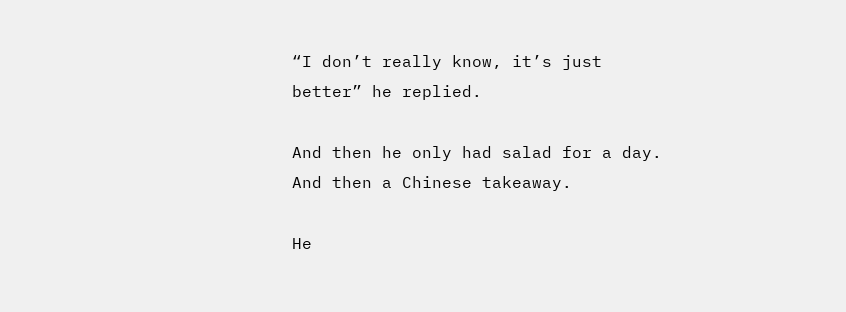“I don’t really know, it’s just better” he replied.

And then he only had salad for a day. And then a Chinese takeaway.

He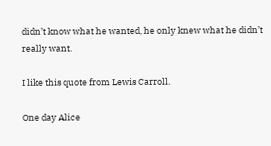didn’t know what he wanted, he only knew what he didn’t really want.

I like this quote from Lewis Carroll.

One day Alice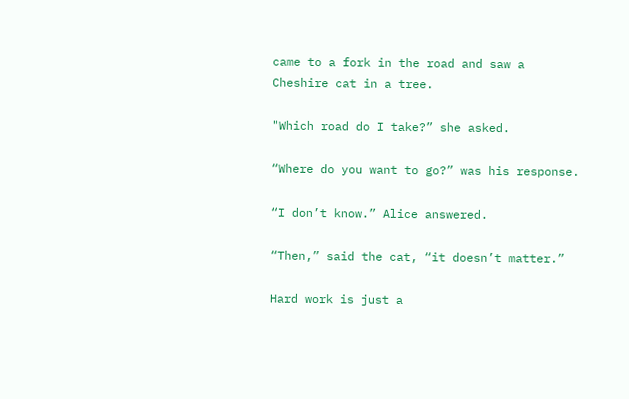came to a fork in the road and saw a Cheshire cat in a tree.

"Which road do I take?” she asked.

“Where do you want to go?” was his response.

“I don’t know.” Alice answered.

“Then,” said the cat, “it doesn’t matter.”

Hard work is just a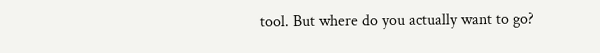tool. But where do you actually want to go?